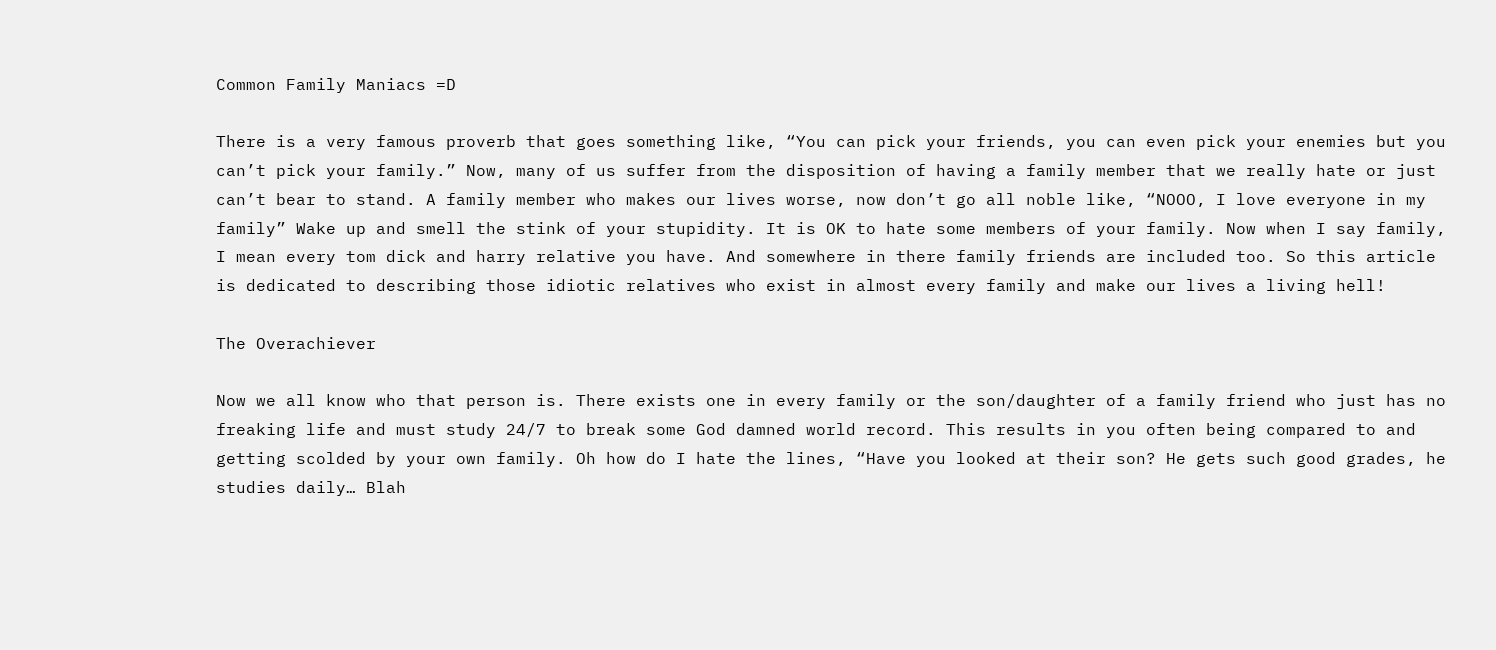Common Family Maniacs =D

There is a very famous proverb that goes something like, “You can pick your friends, you can even pick your enemies but you can’t pick your family.” Now, many of us suffer from the disposition of having a family member that we really hate or just can’t bear to stand. A family member who makes our lives worse, now don’t go all noble like, “NOOO, I love everyone in my family” Wake up and smell the stink of your stupidity. It is OK to hate some members of your family. Now when I say family, I mean every tom dick and harry relative you have. And somewhere in there family friends are included too. So this article is dedicated to describing those idiotic relatives who exist in almost every family and make our lives a living hell!

The Overachiever

Now we all know who that person is. There exists one in every family or the son/daughter of a family friend who just has no freaking life and must study 24/7 to break some God damned world record. This results in you often being compared to and getting scolded by your own family. Oh how do I hate the lines, “Have you looked at their son? He gets such good grades, he studies daily… Blah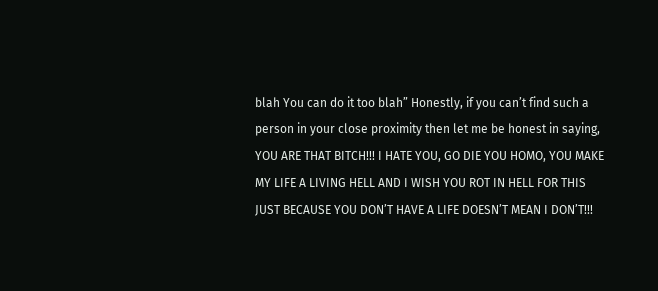blah You can do it too blah” Honestly, if you can’t find such a person in your close proximity then let me be honest in saying, YOU ARE THAT BITCH!!! I HATE YOU, GO DIE YOU HOMO, YOU MAKE MY LIFE A LIVING HELL AND I WISH YOU ROT IN HELL FOR THIS JUST BECAUSE YOU DON’T HAVE A LIFE DOESN’T MEAN I DON’T!!!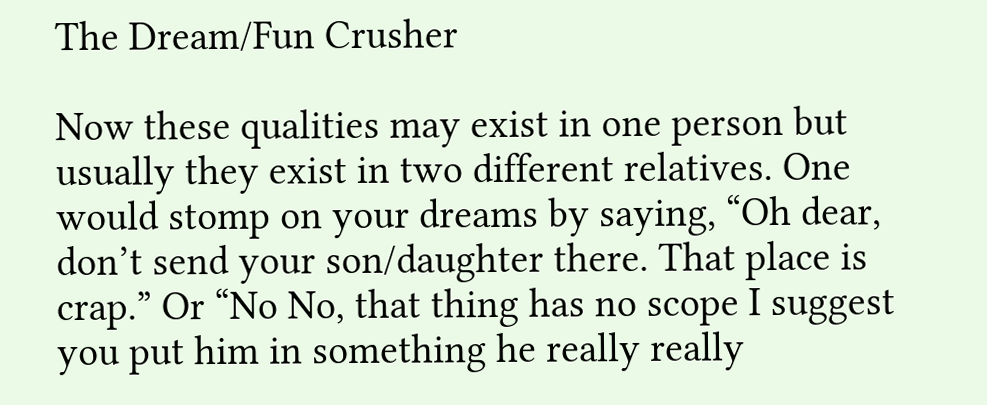The Dream/Fun Crusher

Now these qualities may exist in one person but usually they exist in two different relatives. One would stomp on your dreams by saying, “Oh dear, don’t send your son/daughter there. That place is crap.” Or “No No, that thing has no scope I suggest you put him in something he really really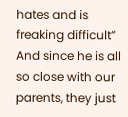hates and is freaking difficult” And since he is all so close with our parents, they just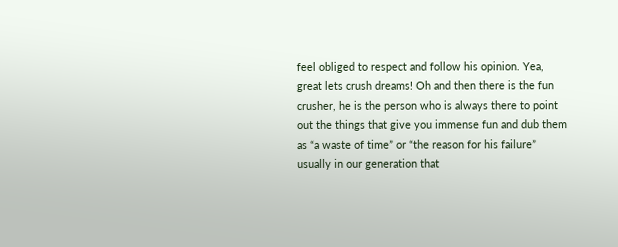feel obliged to respect and follow his opinion. Yea, great lets crush dreams! Oh and then there is the fun crusher, he is the person who is always there to point out the things that give you immense fun and dub them as “a waste of time” or “the reason for his failure” usually in our generation that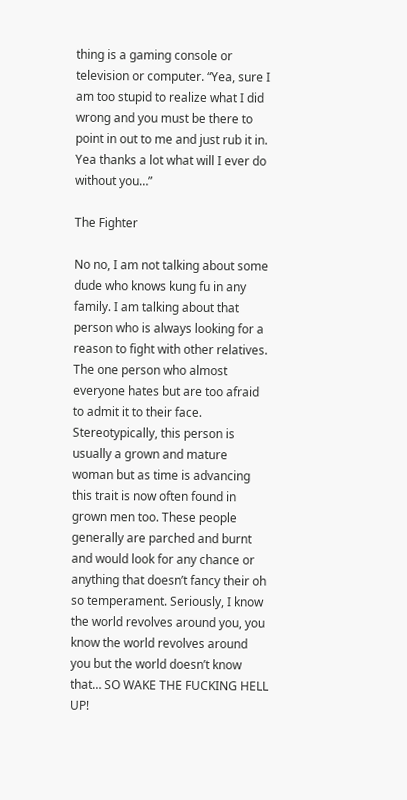thing is a gaming console or television or computer. “Yea, sure I am too stupid to realize what I did wrong and you must be there to point in out to me and just rub it in. Yea thanks a lot what will I ever do without you…”

The Fighter

No no, I am not talking about some dude who knows kung fu in any family. I am talking about that person who is always looking for a reason to fight with other relatives. The one person who almost everyone hates but are too afraid to admit it to their face. Stereotypically, this person is usually a grown and mature woman but as time is advancing this trait is now often found in grown men too. These people generally are parched and burnt and would look for any chance or anything that doesn’t fancy their oh so temperament. Seriously, I know the world revolves around you, you know the world revolves around you but the world doesn’t know that… SO WAKE THE FUCKING HELL UP!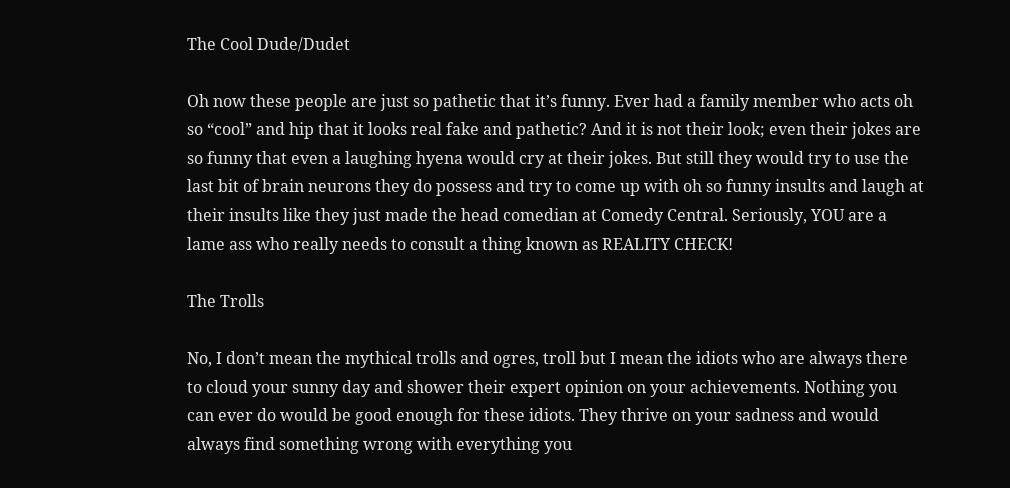The Cool Dude/Dudet

Oh now these people are just so pathetic that it’s funny. Ever had a family member who acts oh so “cool” and hip that it looks real fake and pathetic? And it is not their look; even their jokes are so funny that even a laughing hyena would cry at their jokes. But still they would try to use the last bit of brain neurons they do possess and try to come up with oh so funny insults and laugh at their insults like they just made the head comedian at Comedy Central. Seriously, YOU are a lame ass who really needs to consult a thing known as REALITY CHECK!

The Trolls

No, I don’t mean the mythical trolls and ogres, troll but I mean the idiots who are always there to cloud your sunny day and shower their expert opinion on your achievements. Nothing you can ever do would be good enough for these idiots. They thrive on your sadness and would always find something wrong with everything you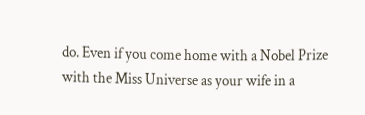do. Even if you come home with a Nobel Prize with the Miss Universe as your wife in a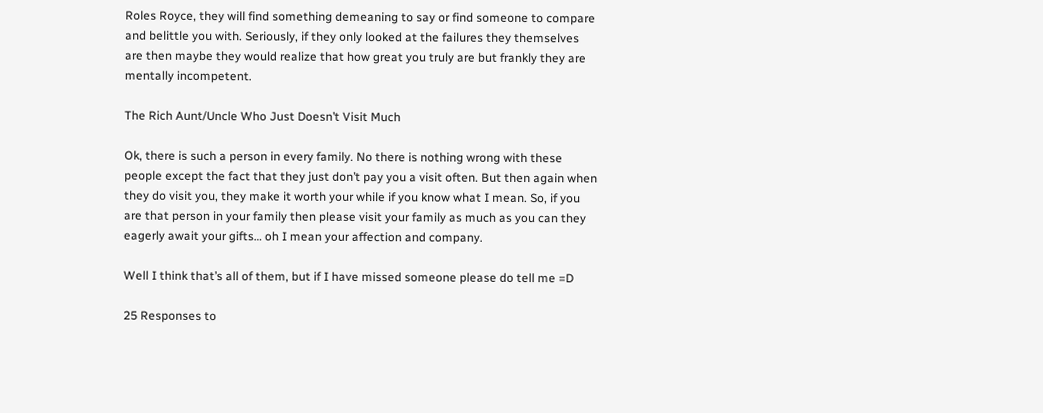Roles Royce, they will find something demeaning to say or find someone to compare and belittle you with. Seriously, if they only looked at the failures they themselves are then maybe they would realize that how great you truly are but frankly they are mentally incompetent.

The Rich Aunt/Uncle Who Just Doesn’t Visit Much

Ok, there is such a person in every family. No there is nothing wrong with these people except the fact that they just don’t pay you a visit often. But then again when they do visit you, they make it worth your while if you know what I mean. So, if you are that person in your family then please visit your family as much as you can they eagerly await your gifts… oh I mean your affection and company.

Well I think that’s all of them, but if I have missed someone please do tell me =D

25 Responses to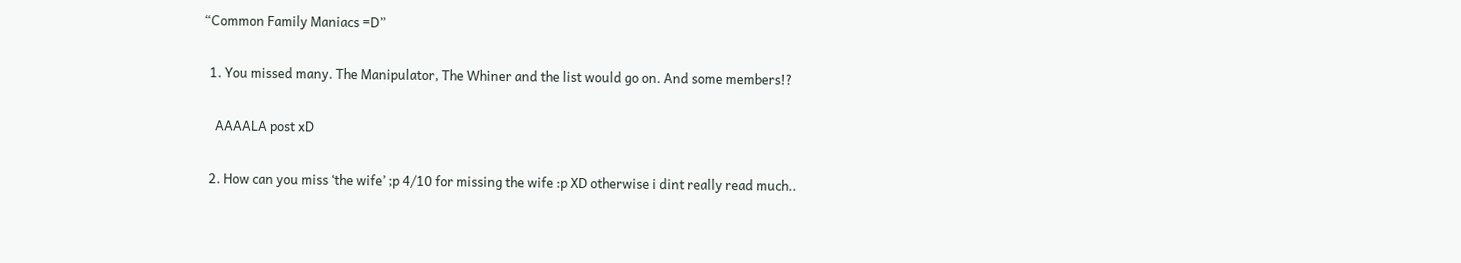“Common Family Maniacs =D”

  1. You missed many. The Manipulator, The Whiner and the list would go on. And some members!?

    AAAALA post xD

  2. How can you miss ‘the wife’ ;p 4/10 for missing the wife :p XD otherwise i dint really read much..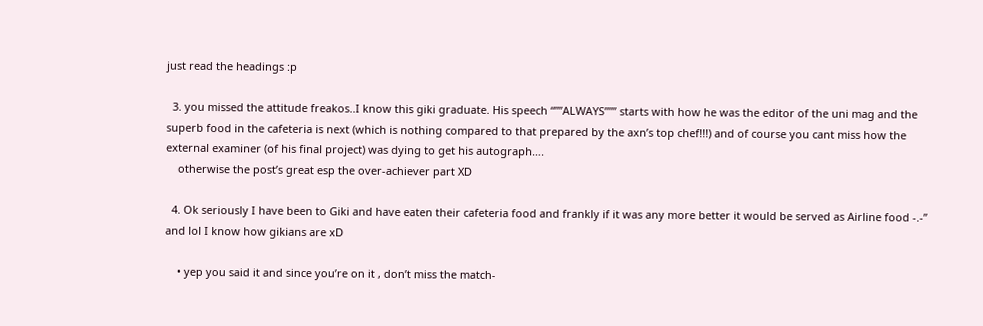just read the headings :p

  3. you missed the attitude freakos..I know this giki graduate. His speech “””ALWAYS””” starts with how he was the editor of the uni mag and the superb food in the cafeteria is next (which is nothing compared to that prepared by the axn’s top chef!!!) and of course you cant miss how the external examiner (of his final project) was dying to get his autograph….
    otherwise the post’s great esp the over-achiever part XD

  4. Ok seriously I have been to Giki and have eaten their cafeteria food and frankly if it was any more better it would be served as Airline food -.-” and lol I know how gikians are xD

    • yep you said it and since you’re on it , don’t miss the match-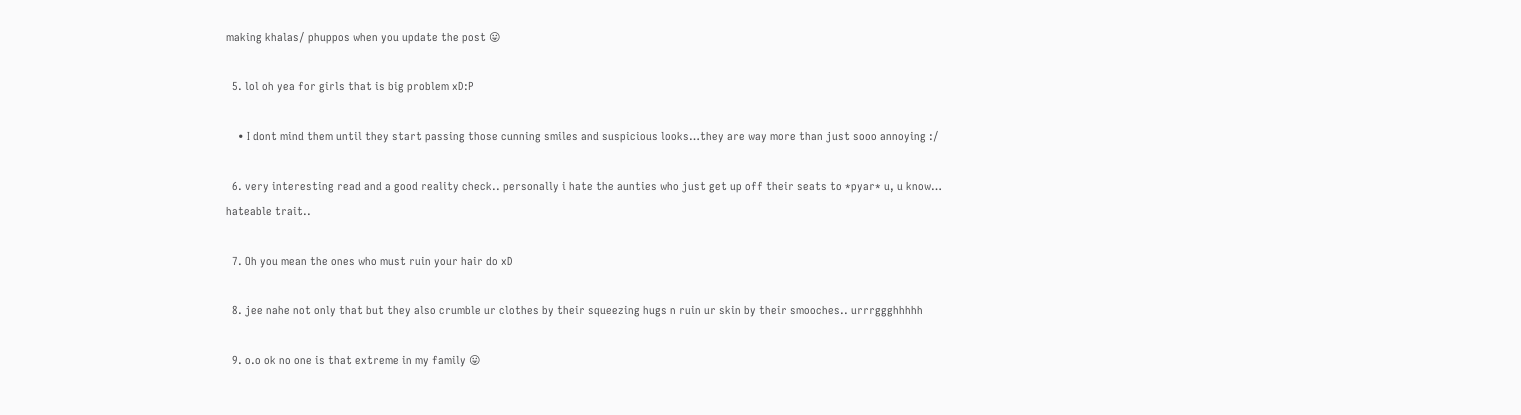making khalas/ phuppos when you update the post 😛

  5. lol oh yea for girls that is big problem xD:P

    • I dont mind them until they start passing those cunning smiles and suspicious looks…they are way more than just sooo annoying :/

  6. very interesting read and a good reality check.. personally i hate the aunties who just get up off their seats to *pyar* u, u know… hateable trait..

  7. Oh you mean the ones who must ruin your hair do xD

  8. jee nahe not only that but they also crumble ur clothes by their squeezing hugs n ruin ur skin by their smooches.. urrrggghhhhh

  9. o.o ok no one is that extreme in my family 😛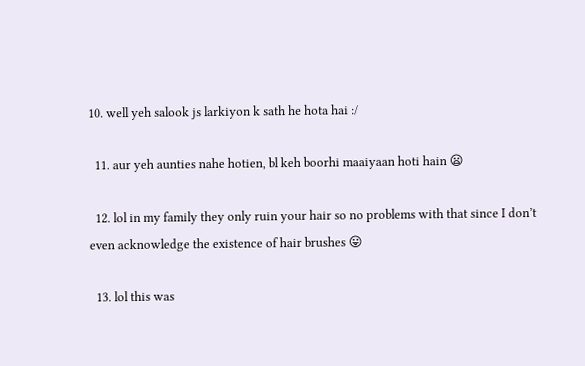10. well yeh salook js larkiyon k sath he hota hai :/

  11. aur yeh aunties nahe hotien, bl keh boorhi maaiyaan hoti hain 😦

  12. lol in my family they only ruin your hair so no problems with that since I don’t even acknowledge the existence of hair brushes 😛

  13. lol this was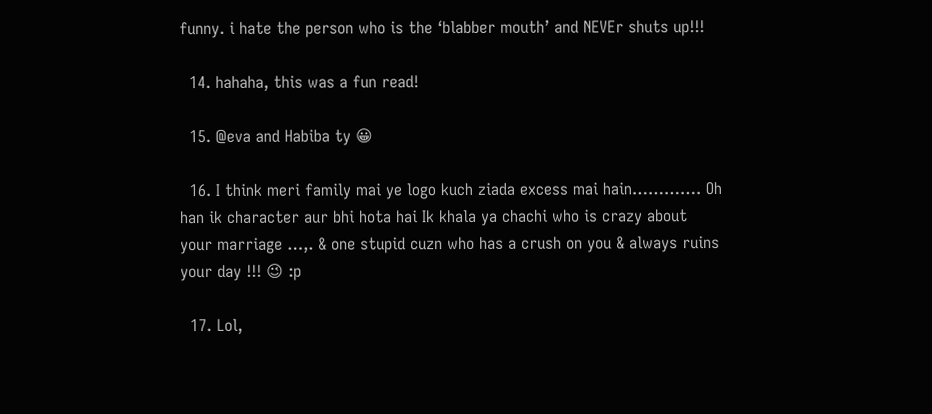funny. i hate the person who is the ‘blabber mouth’ and NEVEr shuts up!!!

  14. hahaha, this was a fun read!

  15. @eva and Habiba ty 😀

  16. I think meri family mai ye logo kuch ziada excess mai hain…………. Oh han ik character aur bhi hota hai Ik khala ya chachi who is crazy about your marriage …,. & one stupid cuzn who has a crush on you & always ruins your day !!! 😉 :p

  17. Lol,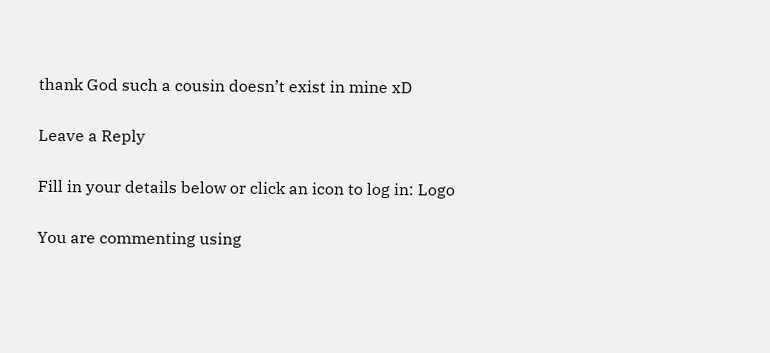thank God such a cousin doesn’t exist in mine xD

Leave a Reply

Fill in your details below or click an icon to log in: Logo

You are commenting using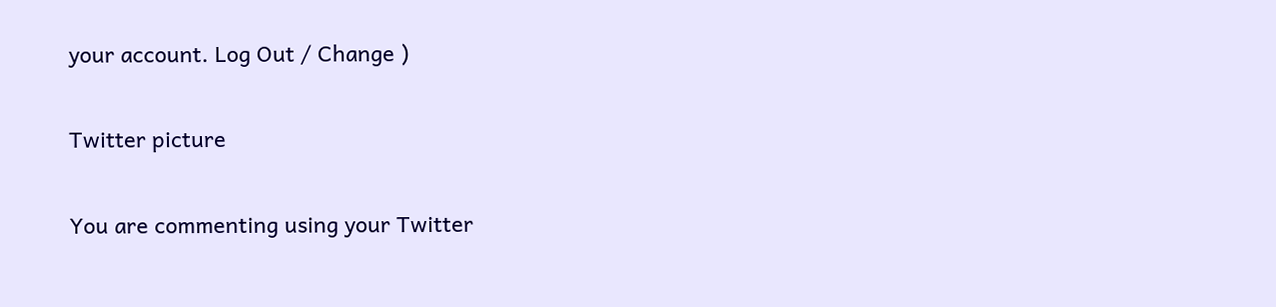your account. Log Out / Change )

Twitter picture

You are commenting using your Twitter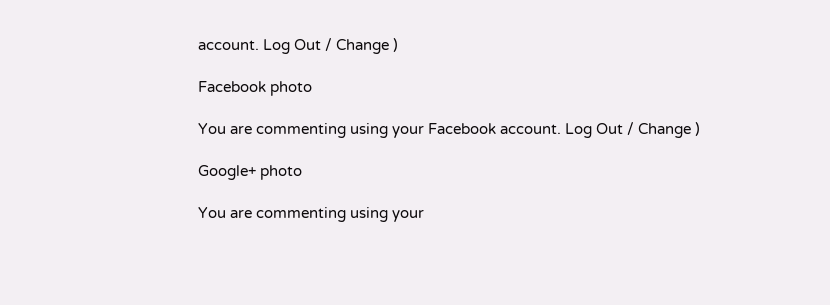account. Log Out / Change )

Facebook photo

You are commenting using your Facebook account. Log Out / Change )

Google+ photo

You are commenting using your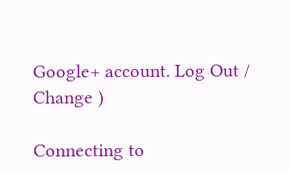Google+ account. Log Out / Change )

Connecting to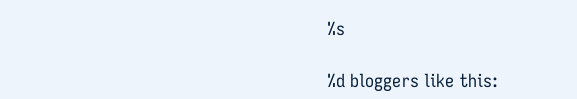%s

%d bloggers like this: